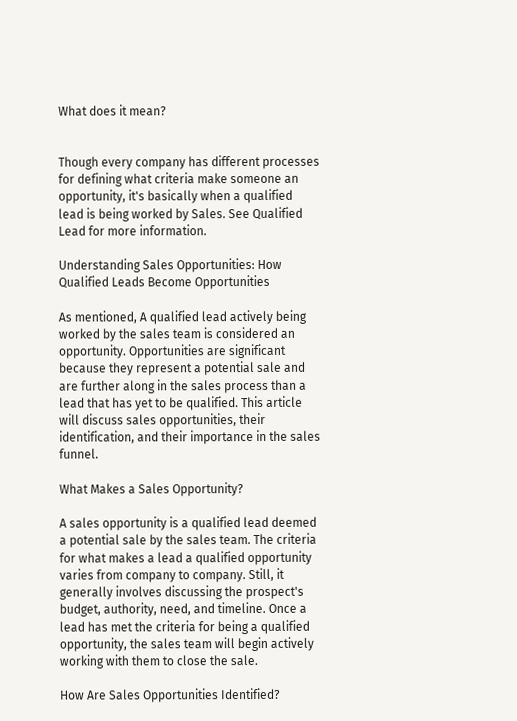What does it mean?


Though every company has different processes for defining what criteria make someone an opportunity, it's basically when a qualified lead is being worked by Sales. See Qualified Lead for more information.

Understanding Sales Opportunities: How Qualified Leads Become Opportunities

As mentioned, A qualified lead actively being worked by the sales team is considered an opportunity. Opportunities are significant because they represent a potential sale and are further along in the sales process than a lead that has yet to be qualified. This article will discuss sales opportunities, their identification, and their importance in the sales funnel.

What Makes a Sales Opportunity?

A sales opportunity is a qualified lead deemed a potential sale by the sales team. The criteria for what makes a lead a qualified opportunity varies from company to company. Still, it generally involves discussing the prospect's budget, authority, need, and timeline. Once a lead has met the criteria for being a qualified opportunity, the sales team will begin actively working with them to close the sale.

How Are Sales Opportunities Identified?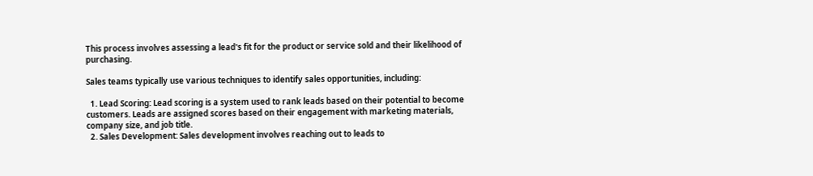This process involves assessing a lead's fit for the product or service sold and their likelihood of purchasing.

Sales teams typically use various techniques to identify sales opportunities, including:

  1. Lead Scoring: Lead scoring is a system used to rank leads based on their potential to become customers. Leads are assigned scores based on their engagement with marketing materials, company size, and job title.
  2. Sales Development: Sales development involves reaching out to leads to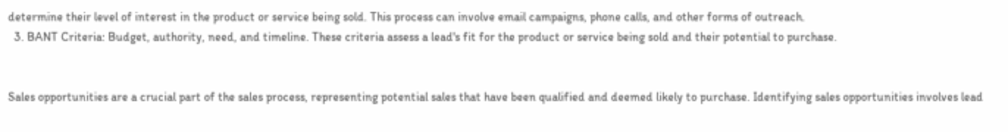determine their level of interest in the product or service being sold. This process can involve email campaigns, phone calls, and other forms of outreach.
  3. BANT Criteria: Budget, authority, need, and timeline. These criteria assess a lead's fit for the product or service being sold and their potential to purchase.


Sales opportunities are a crucial part of the sales process, representing potential sales that have been qualified and deemed likely to purchase. Identifying sales opportunities involves lead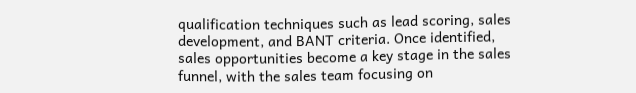qualification techniques such as lead scoring, sales development, and BANT criteria. Once identified, sales opportunities become a key stage in the sales funnel, with the sales team focusing on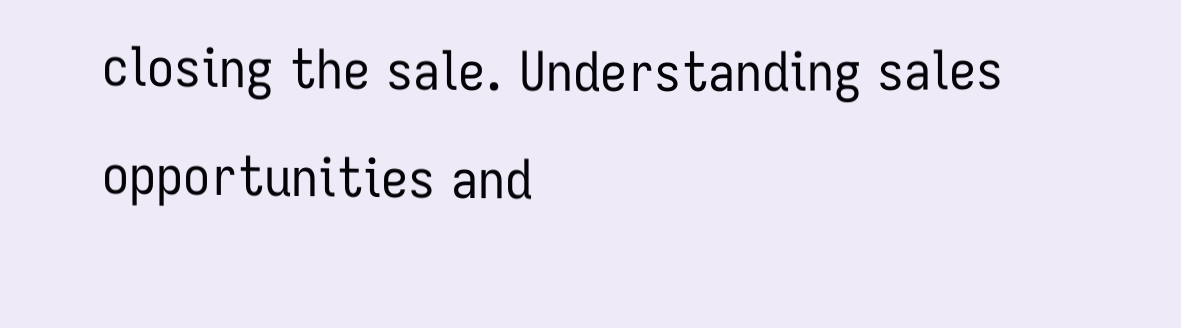closing the sale. Understanding sales opportunities and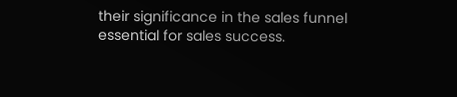their significance in the sales funnel essential for sales success.